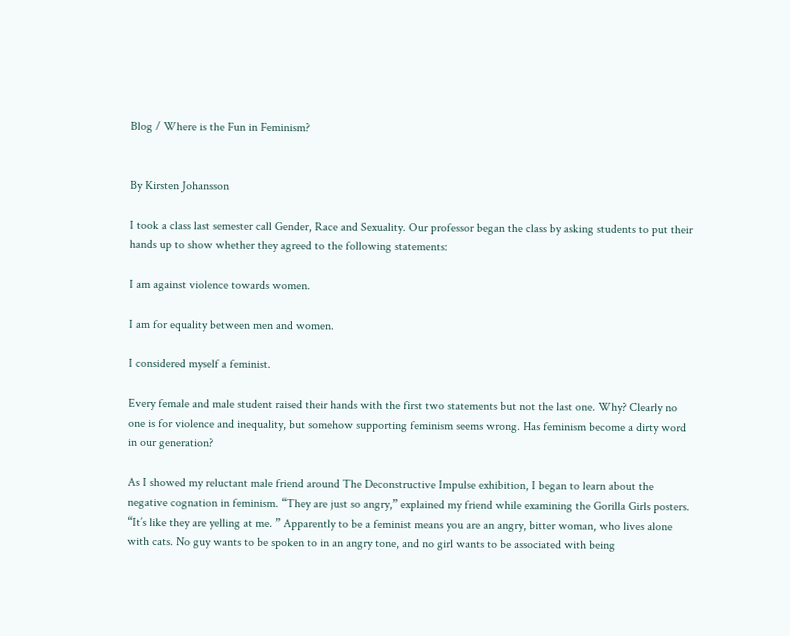Blog / Where is the Fun in Feminism?


By Kirsten Johansson

I took a class last semester call Gender, Race and Sexuality. Our professor began the class by asking students to put their hands up to show whether they agreed to the following statements:

I am against violence towards women.

I am for equality between men and women.

I considered myself a feminist.

Every female and male student raised their hands with the first two statements but not the last one. Why? Clearly no one is for violence and inequality, but somehow supporting feminism seems wrong. Has feminism become a dirty word in our generation?

As I showed my reluctant male friend around The Deconstructive Impulse exhibition, I began to learn about the negative cognation in feminism. “They are just so angry,” explained my friend while examining the Gorilla Girls posters. “It’s like they are yelling at me. ” Apparently to be a feminist means you are an angry, bitter woman, who lives alone with cats. No guy wants to be spoken to in an angry tone, and no girl wants to be associated with being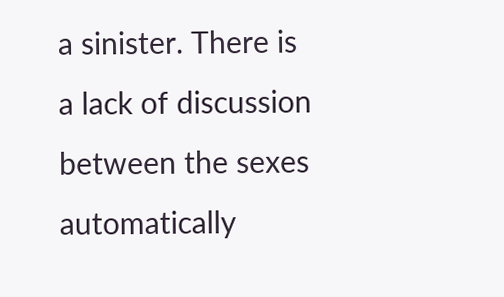a sinister. There is a lack of discussion between the sexes automatically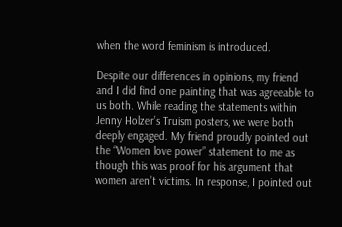when the word feminism is introduced.

Despite our differences in opinions, my friend and I did find one painting that was agreeable to us both. While reading the statements within Jenny Holzer’s Truism posters, we were both deeply engaged. My friend proudly pointed out the “Women love power” statement to me as though this was proof for his argument that women aren’t victims. In response, I pointed out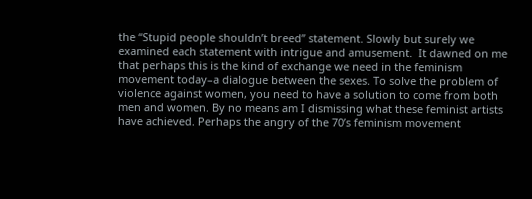the “Stupid people shouldn’t breed” statement. Slowly but surely we examined each statement with intrigue and amusement.  It dawned on me that perhaps this is the kind of exchange we need in the feminism movement today–a dialogue between the sexes. To solve the problem of violence against women, you need to have a solution to come from both men and women. By no means am I dismissing what these feminist artists have achieved. Perhaps the angry of the 70’s feminism movement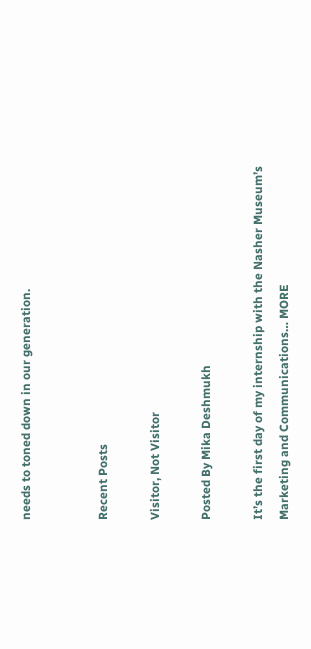needs to toned down in our generation.


Recent Posts

Visitor, Not Visitor

Posted By Mika Deshmukh

It’s the first day of my internship with the Nasher Museum’s Marketing and Communications… MORE